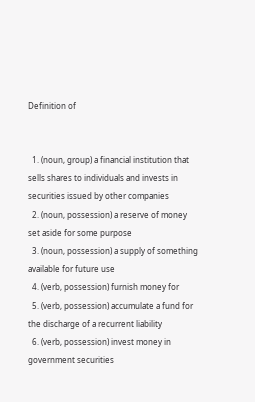Definition of


  1. (noun, group) a financial institution that sells shares to individuals and invests in securities issued by other companies
  2. (noun, possession) a reserve of money set aside for some purpose
  3. (noun, possession) a supply of something available for future use
  4. (verb, possession) furnish money for
  5. (verb, possession) accumulate a fund for the discharge of a recurrent liability
  6. (verb, possession) invest money in government securities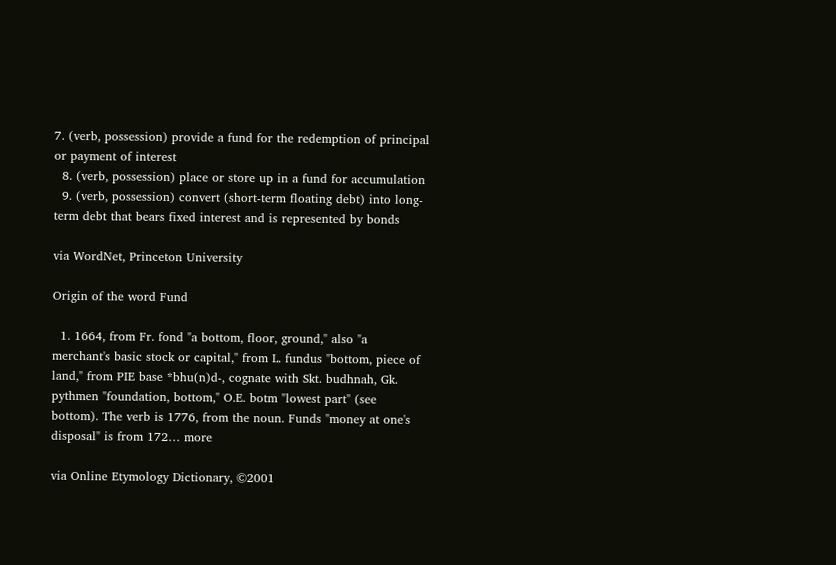7. (verb, possession) provide a fund for the redemption of principal or payment of interest
  8. (verb, possession) place or store up in a fund for accumulation
  9. (verb, possession) convert (short-term floating debt) into long-term debt that bears fixed interest and is represented by bonds

via WordNet, Princeton University

Origin of the word Fund

  1. 1664, from Fr. fond "a bottom, floor, ground," also "a merchant's basic stock or capital," from L. fundus "bottom, piece of land," from PIE base *bhu(n)d-, cognate with Skt. budhnah, Gk. pythmen "foundation, bottom," O.E. botm "lowest part" (see bottom). The verb is 1776, from the noun. Funds "money at one's disposal" is from 172… more

via Online Etymology Dictionary, ©2001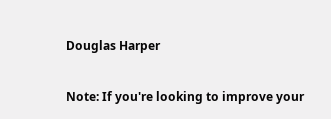Douglas Harper

Note: If you're looking to improve your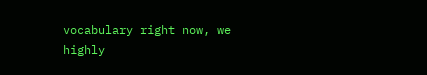vocabulary right now, we highly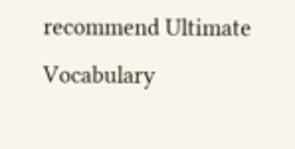recommend Ultimate Vocabulary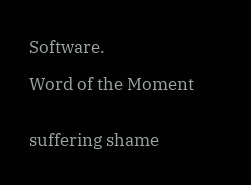Software.

Word of the Moment


suffering shame